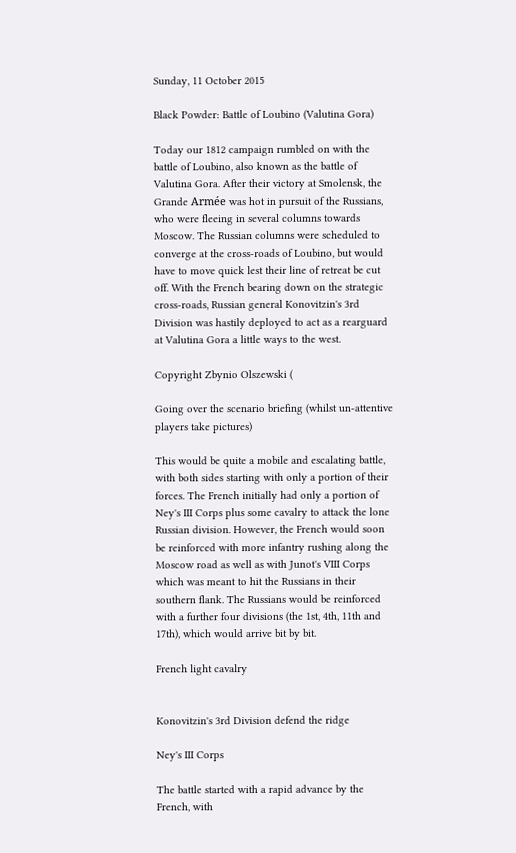Sunday, 11 October 2015

Black Powder: Battle of Loubino (Valutina Gora)

Today our 1812 campaign rumbled on with the battle of Loubino, also known as the battle of Valutina Gora. After their victory at Smolensk, the Grande Armée was hot in pursuit of the Russians, who were fleeing in several columns towards Moscow. The Russian columns were scheduled to converge at the cross-roads of Loubino, but would have to move quick lest their line of retreat be cut off. With the French bearing down on the strategic cross-roads, Russian general Konovitzin's 3rd Division was hastily deployed to act as a rearguard at Valutina Gora a little ways to the west.

Copyright Zbynio Olszewski (

Going over the scenario briefing (whilst un-attentive players take pictures)

This would be quite a mobile and escalating battle, with both sides starting with only a portion of their forces. The French initially had only a portion of Ney's III Corps plus some cavalry to attack the lone Russian division. However, the French would soon be reinforced with more infantry rushing along the Moscow road as well as with Junot's VIII Corps which was meant to hit the Russians in their southern flank. The Russians would be reinforced with a further four divisions (the 1st, 4th, 11th and 17th), which would arrive bit by bit.

French light cavalry


Konovitzin's 3rd Division defend the ridge

Ney's III Corps

The battle started with a rapid advance by the French, with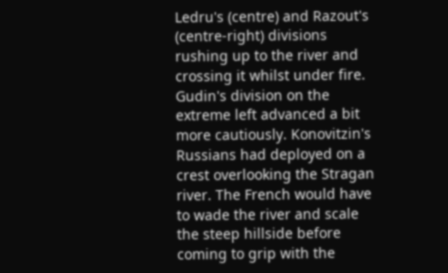Ledru's (centre) and Razout's (centre-right) divisions rushing up to the river and crossing it whilst under fire. Gudin's division on the extreme left advanced a bit more cautiously. Konovitzin's Russians had deployed on a crest overlooking the Stragan river. The French would have to wade the river and scale the steep hillside before coming to grip with the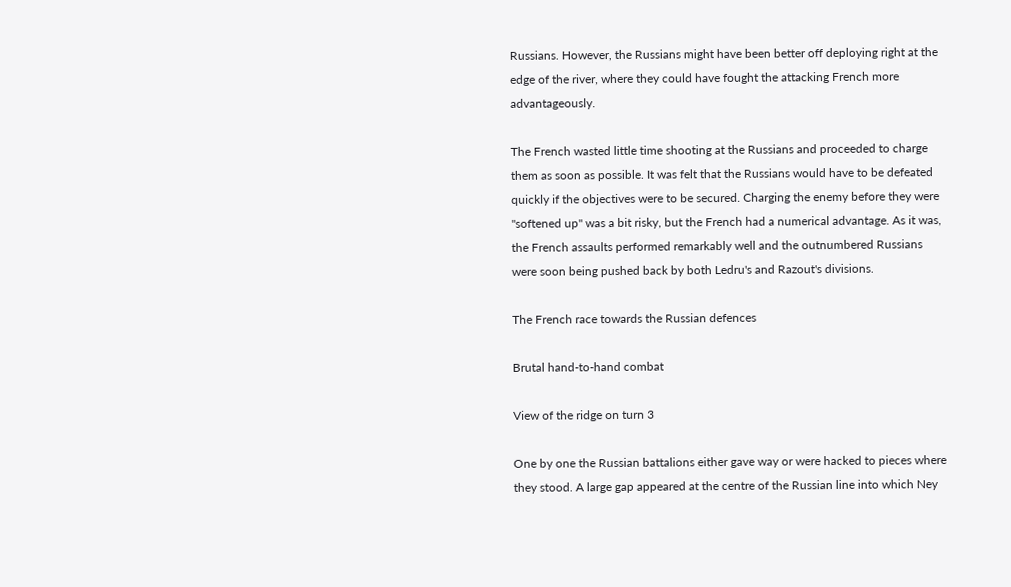Russians. However, the Russians might have been better off deploying right at the edge of the river, where they could have fought the attacking French more advantageously.

The French wasted little time shooting at the Russians and proceeded to charge them as soon as possible. It was felt that the Russians would have to be defeated quickly if the objectives were to be secured. Charging the enemy before they were "softened up" was a bit risky, but the French had a numerical advantage. As it was, the French assaults performed remarkably well and the outnumbered Russians were soon being pushed back by both Ledru's and Razout's divisions.

The French race towards the Russian defences

Brutal hand-to-hand combat

View of the ridge on turn 3

One by one the Russian battalions either gave way or were hacked to pieces where they stood. A large gap appeared at the centre of the Russian line into which Ney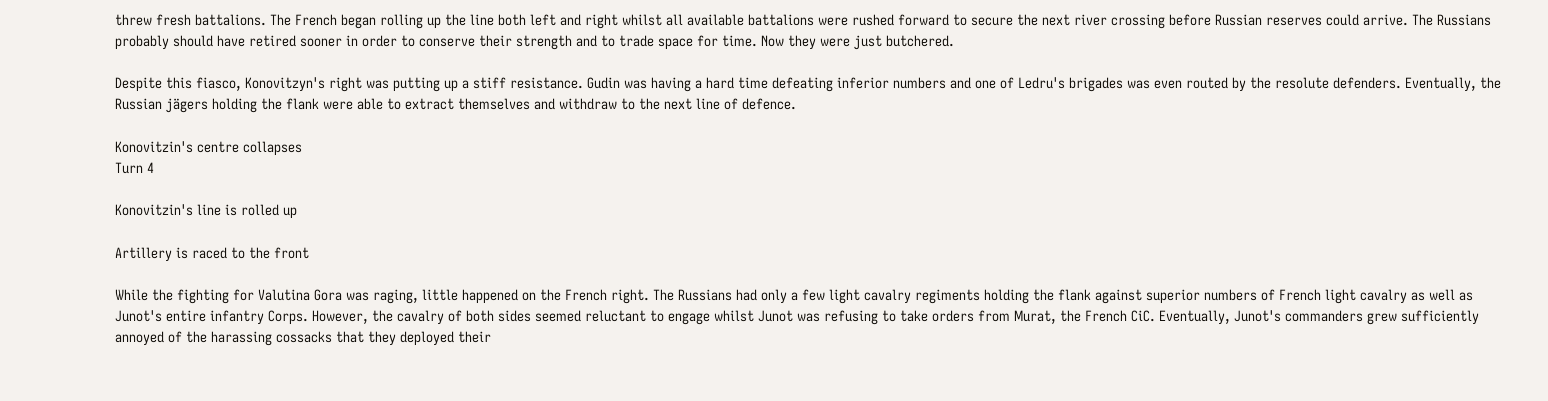threw fresh battalions. The French began rolling up the line both left and right whilst all available battalions were rushed forward to secure the next river crossing before Russian reserves could arrive. The Russians probably should have retired sooner in order to conserve their strength and to trade space for time. Now they were just butchered.

Despite this fiasco, Konovitzyn's right was putting up a stiff resistance. Gudin was having a hard time defeating inferior numbers and one of Ledru's brigades was even routed by the resolute defenders. Eventually, the Russian jägers holding the flank were able to extract themselves and withdraw to the next line of defence.

Konovitzin's centre collapses
Turn 4

Konovitzin's line is rolled up

Artillery is raced to the front

While the fighting for Valutina Gora was raging, little happened on the French right. The Russians had only a few light cavalry regiments holding the flank against superior numbers of French light cavalry as well as Junot's entire infantry Corps. However, the cavalry of both sides seemed reluctant to engage whilst Junot was refusing to take orders from Murat, the French CiC. Eventually, Junot's commanders grew sufficiently annoyed of the harassing cossacks that they deployed their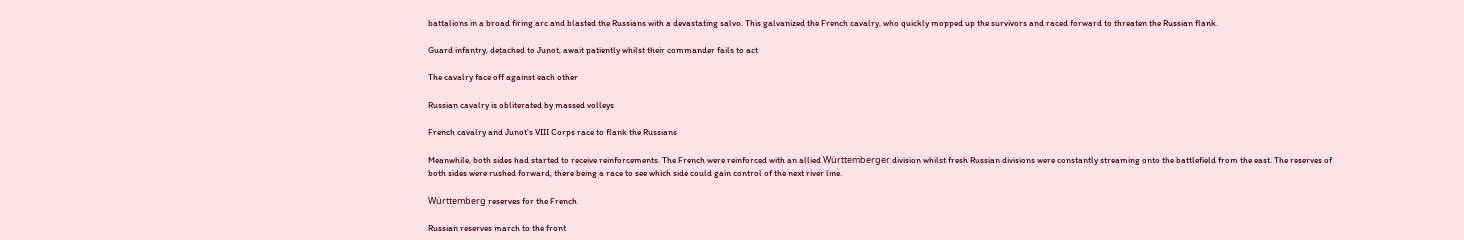battalions in a broad firing arc and blasted the Russians with a devastating salvo. This galvanized the French cavalry, who quickly mopped up the survivors and raced forward to threaten the Russian flank.

Guard infantry, detached to Junot, await patiently whilst their commander fails to act

The cavalry face off against each other

Russian cavalry is obliterated by massed volleys

French cavalry and Junot's VIII Corps race to flank the Russians

Meanwhile, both sides had started to receive reinforcements. The French were reinforced with an allied Württemberger division whilst fresh Russian divisions were constantly streaming onto the battlefield from the east. The reserves of both sides were rushed forward, there being a race to see which side could gain control of the next river line.

Württemberg reserves for the French

Russian reserves march to the front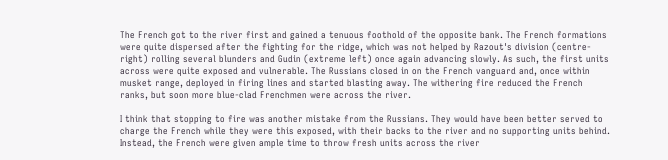The French got to the river first and gained a tenuous foothold of the opposite bank. The French formations were quite dispersed after the fighting for the ridge, which was not helped by Razout's division (centre-right) rolling several blunders and Gudin (extreme left) once again advancing slowly. As such, the first units across were quite exposed and vulnerable. The Russians closed in on the French vanguard and, once within musket range, deployed in firing lines and started blasting away. The withering fire reduced the French ranks, but soon more blue-clad Frenchmen were across the river.

I think that stopping to fire was another mistake from the Russians. They would have been better served to charge the French while they were this exposed, with their backs to the river and no supporting units behind. Instead, the French were given ample time to throw fresh units across the river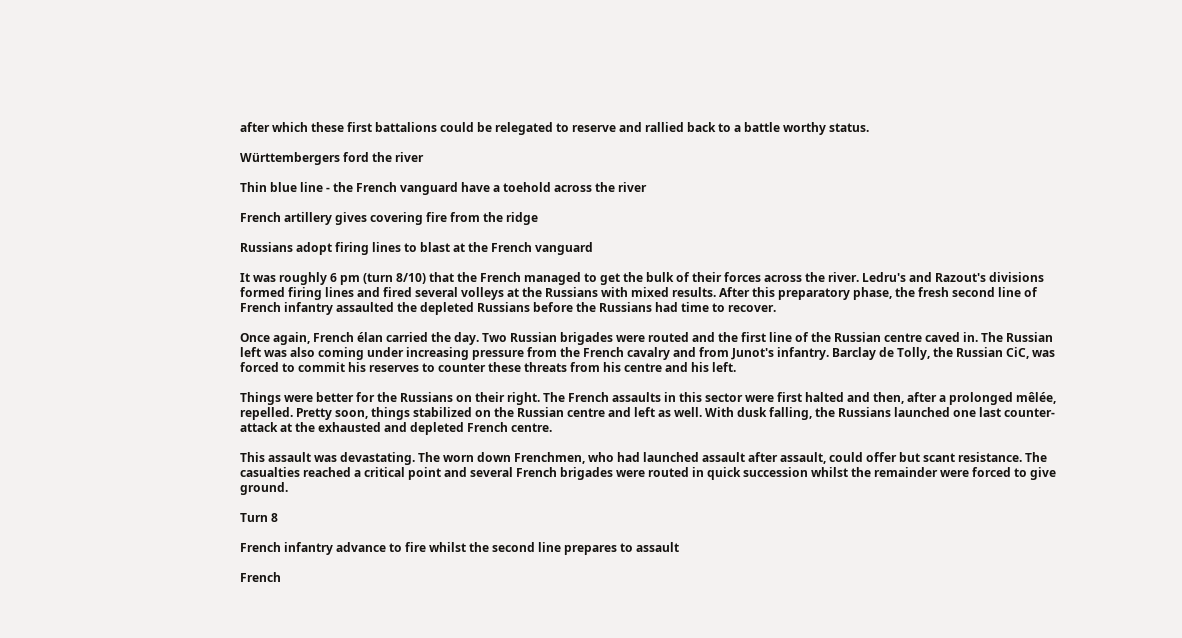after which these first battalions could be relegated to reserve and rallied back to a battle worthy status.

Württembergers ford the river

Thin blue line - the French vanguard have a toehold across the river

French artillery gives covering fire from the ridge

Russians adopt firing lines to blast at the French vanguard

It was roughly 6 pm (turn 8/10) that the French managed to get the bulk of their forces across the river. Ledru's and Razout's divisions formed firing lines and fired several volleys at the Russians with mixed results. After this preparatory phase, the fresh second line of French infantry assaulted the depleted Russians before the Russians had time to recover.

Once again, French élan carried the day. Two Russian brigades were routed and the first line of the Russian centre caved in. The Russian left was also coming under increasing pressure from the French cavalry and from Junot's infantry. Barclay de Tolly, the Russian CiC, was forced to commit his reserves to counter these threats from his centre and his left.

Things were better for the Russians on their right. The French assaults in this sector were first halted and then, after a prolonged mêlée, repelled. Pretty soon, things stabilized on the Russian centre and left as well. With dusk falling, the Russians launched one last counter-attack at the exhausted and depleted French centre.

This assault was devastating. The worn down Frenchmen, who had launched assault after assault, could offer but scant resistance. The casualties reached a critical point and several French brigades were routed in quick succession whilst the remainder were forced to give ground.

Turn 8

French infantry advance to fire whilst the second line prepares to assault

French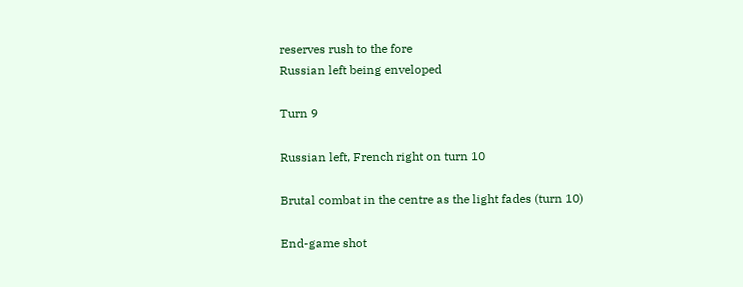reserves rush to the fore
Russian left being enveloped

Turn 9

Russian left, French right on turn 10

Brutal combat in the centre as the light fades (turn 10)

End-game shot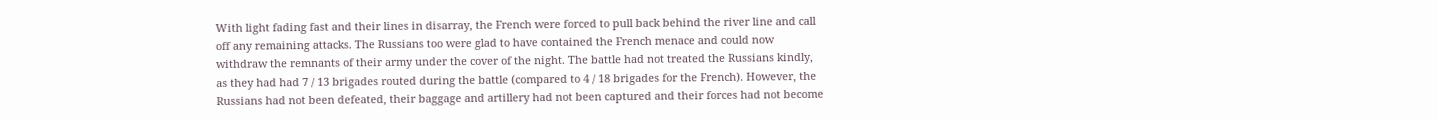With light fading fast and their lines in disarray, the French were forced to pull back behind the river line and call off any remaining attacks. The Russians too were glad to have contained the French menace and could now withdraw the remnants of their army under the cover of the night. The battle had not treated the Russians kindly, as they had had 7 / 13 brigades routed during the battle (compared to 4 / 18 brigades for the French). However, the Russians had not been defeated, their baggage and artillery had not been captured and their forces had not become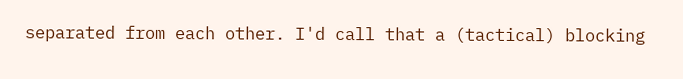separated from each other. I'd call that a (tactical) blocking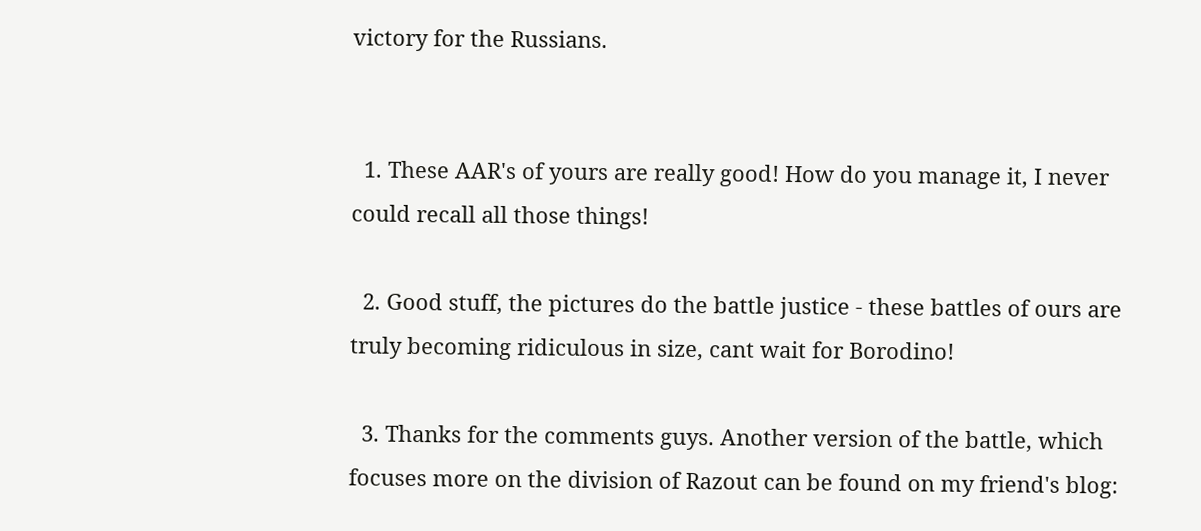victory for the Russians.


  1. These AAR's of yours are really good! How do you manage it, I never could recall all those things!

  2. Good stuff, the pictures do the battle justice - these battles of ours are truly becoming ridiculous in size, cant wait for Borodino!

  3. Thanks for the comments guys. Another version of the battle, which focuses more on the division of Razout can be found on my friend's blog: